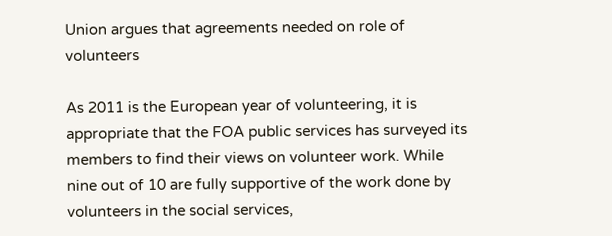Union argues that agreements needed on role of volunteers

As 2011 is the European year of volunteering, it is appropriate that the FOA public services has surveyed its members to find their views on volunteer work. While nine out of 10 are fully supportive of the work done by volunteers in the social services,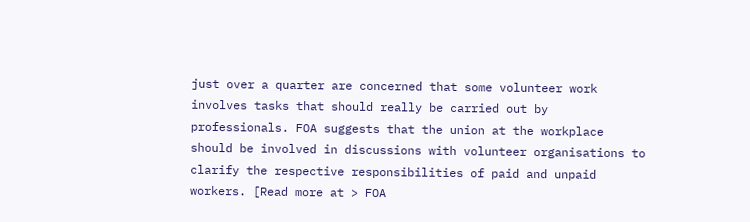just over a quarter are concerned that some volunteer work involves tasks that should really be carried out by professionals. FOA suggests that the union at the workplace should be involved in discussions with volunteer organisations to clarify the respective responsibilities of paid and unpaid workers. [Read more at > FOA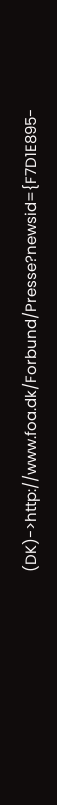(DK)->http://www.foa.dk/Forbund/Presse?newsid={F7D1E895-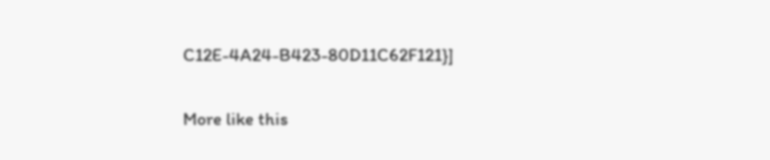C12E-4A24-B423-80D11C62F121}]

More like this